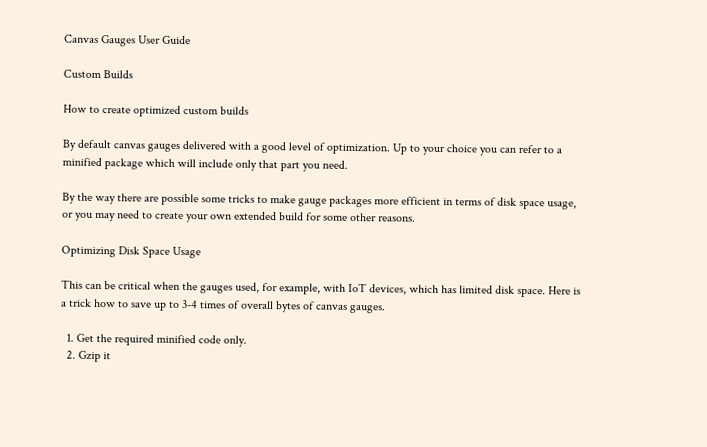Canvas Gauges User Guide

Custom Builds

How to create optimized custom builds

By default canvas gauges delivered with a good level of optimization. Up to your choice you can refer to a minified package which will include only that part you need.

By the way there are possible some tricks to make gauge packages more efficient in terms of disk space usage, or you may need to create your own extended build for some other reasons.

Optimizing Disk Space Usage

This can be critical when the gauges used, for example, with IoT devices, which has limited disk space. Here is a trick how to save up to 3-4 times of overall bytes of canvas gauges.

  1. Get the required minified code only.
  2. Gzip it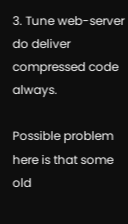3. Tune web-server do deliver compressed code always.

Possible problem here is that some old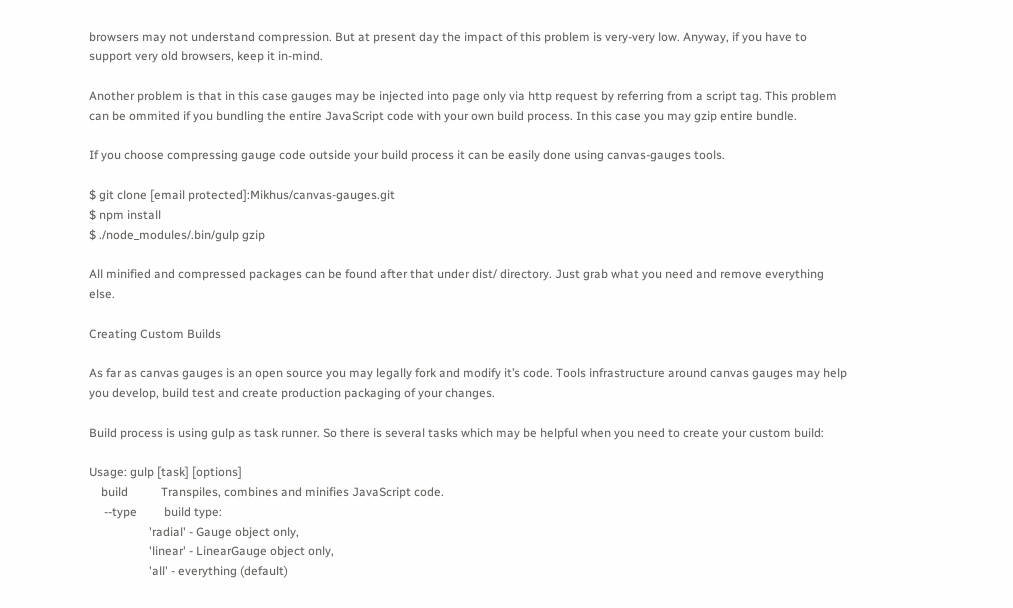browsers may not understand compression. But at present day the impact of this problem is very-very low. Anyway, if you have to support very old browsers, keep it in-mind.

Another problem is that in this case gauges may be injected into page only via http request by referring from a script tag. This problem can be ommited if you bundling the entire JavaScript code with your own build process. In this case you may gzip entire bundle.

If you choose compressing gauge code outside your build process it can be easily done using canvas-gauges tools.

$ git clone [email protected]:Mikhus/canvas-gauges.git
$ npm install
$ ./node_modules/.bin/gulp gzip

All minified and compressed packages can be found after that under dist/ directory. Just grab what you need and remove everything else.

Creating Custom Builds

As far as canvas gauges is an open source you may legally fork and modify it’s code. Tools infrastructure around canvas gauges may help you develop, build test and create production packaging of your changes.

Build process is using gulp as task runner. So there is several tasks which may be helpful when you need to create your custom build:

Usage: gulp [task] [options]
    build           Transpiles, combines and minifies JavaScript code.
     --type         build type:
                    'radial' - Gauge object only,
                    'linear' - LinearGauge object only,
                    'all' - everything (default)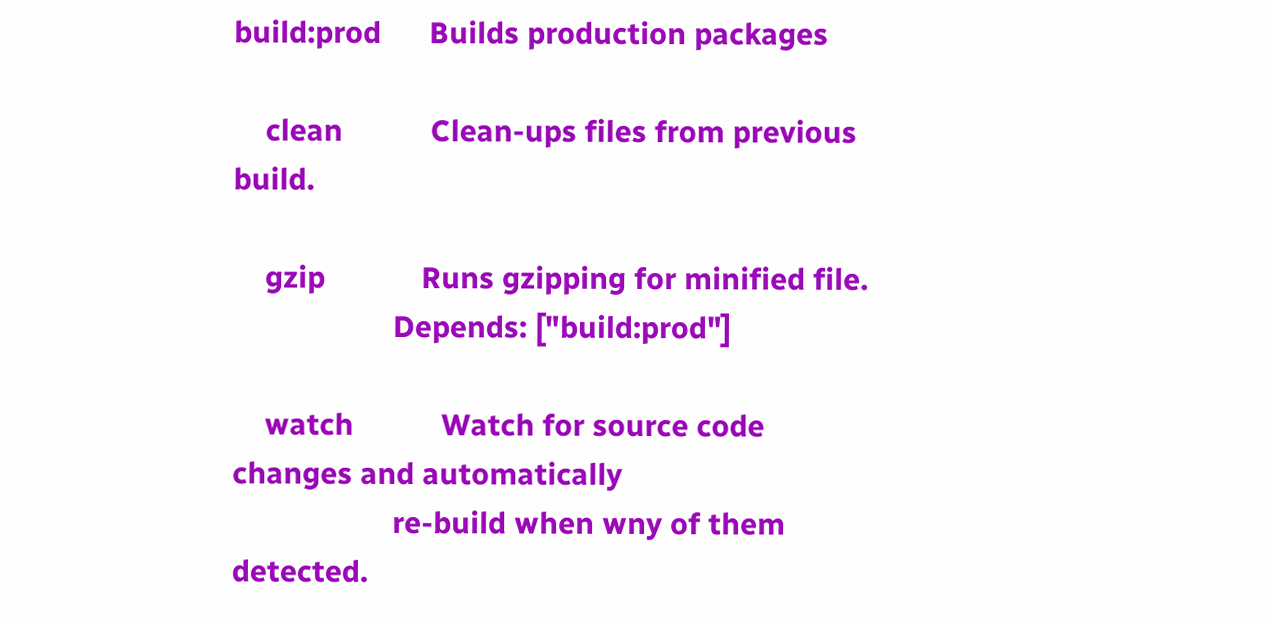build:prod      Builds production packages

    clean           Clean-ups files from previous build.

    gzip            Runs gzipping for minified file.
                    Depends: ["build:prod"]

    watch           Watch for source code changes and automatically
                    re-build when wny of them detected.